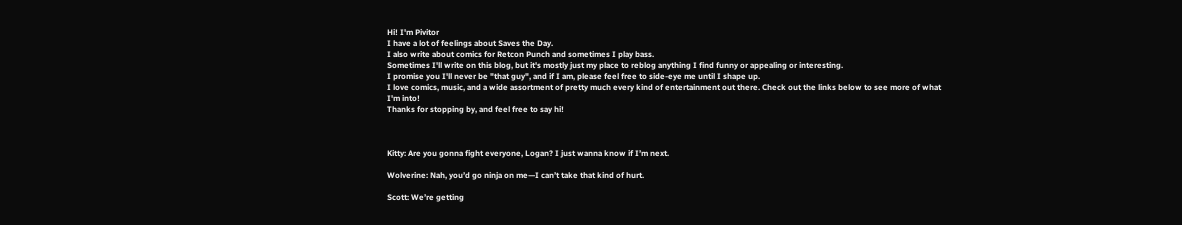Hi! I'm Pivitor
I have a lot of feelings about Saves the Day.
I also write about comics for Retcon Punch and sometimes I play bass.
Sometimes I'll write on this blog, but it's mostly just my place to reblog anything I find funny or appealing or interesting.
I promise you I'll never be "that guy", and if I am, please feel free to side-eye me until I shape up.
I love comics, music, and a wide assortment of pretty much every kind of entertainment out there. Check out the links below to see more of what I'm into!
Thanks for stopping by, and feel free to say hi!



Kitty: Are you gonna fight everyone, Logan? I just wanna know if I’m next.

Wolverine: Nah, you’d go ninja on me—I can’t take that kind of hurt.

Scott: We’re getting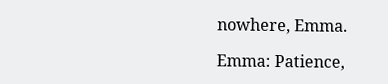nowhere, Emma.

Emma: Patience,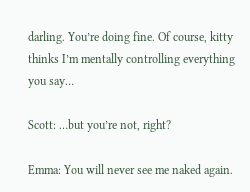darling. You’re doing fine. Of course, kitty thinks I’m mentally controlling everything you say…

Scott: …but you’re not, right?

Emma: You will never see me naked again.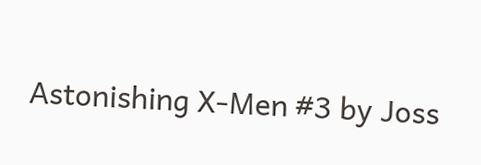Astonishing X-Men #3 by Joss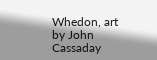Whedon, art by John Cassaday